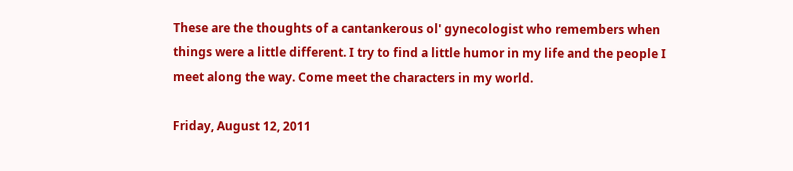These are the thoughts of a cantankerous ol' gynecologist who remembers when things were a little different. I try to find a little humor in my life and the people I meet along the way. Come meet the characters in my world.

Friday, August 12, 2011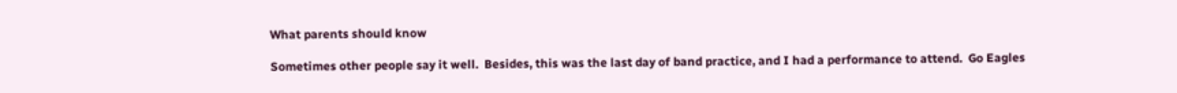What parents should know

Sometimes other people say it well.  Besides, this was the last day of band practice, and I had a performance to attend.  Go Eagles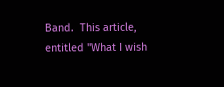Band.  This article, entitled "What I wish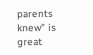parents knew" is great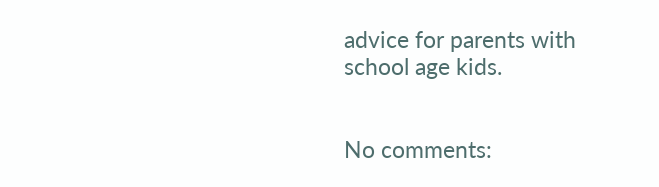advice for parents with school age kids.


No comments: